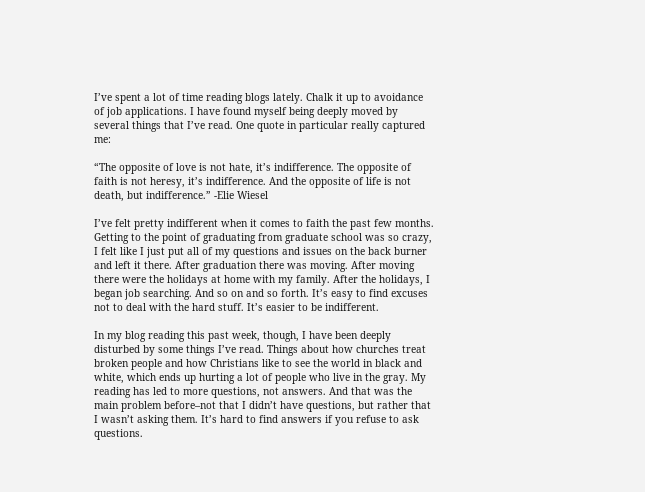I’ve spent a lot of time reading blogs lately. Chalk it up to avoidance of job applications. I have found myself being deeply moved by several things that I’ve read. One quote in particular really captured me:

“The opposite of love is not hate, it’s indifference. The opposite of faith is not heresy, it’s indifference. And the opposite of life is not death, but indifference.” -Elie Wiesel

I’ve felt pretty indifferent when it comes to faith the past few months. Getting to the point of graduating from graduate school was so crazy, I felt like I just put all of my questions and issues on the back burner and left it there. After graduation there was moving. After moving there were the holidays at home with my family. After the holidays, I began job searching. And so on and so forth. It’s easy to find excuses not to deal with the hard stuff. It’s easier to be indifferent.

In my blog reading this past week, though, I have been deeply disturbed by some things I’ve read. Things about how churches treat broken people and how Christians like to see the world in black and white, which ends up hurting a lot of people who live in the gray. My reading has led to more questions, not answers. And that was the main problem before–not that I didn’t have questions, but rather that I wasn’t asking them. It’s hard to find answers if you refuse to ask questions.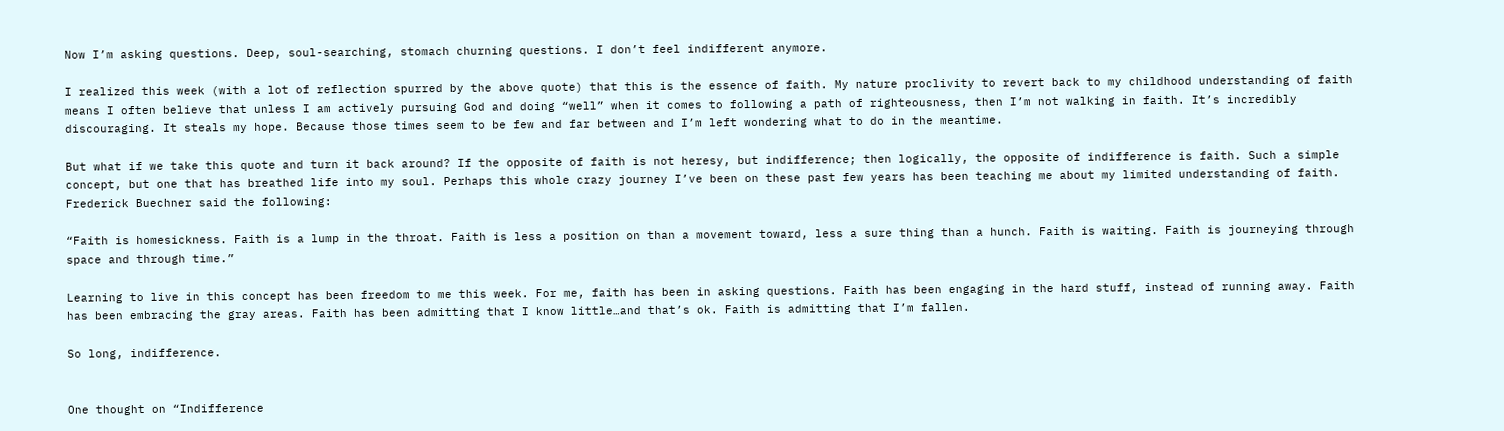Now I’m asking questions. Deep, soul-searching, stomach churning questions. I don’t feel indifferent anymore.

I realized this week (with a lot of reflection spurred by the above quote) that this is the essence of faith. My nature proclivity to revert back to my childhood understanding of faith means I often believe that unless I am actively pursuing God and doing “well” when it comes to following a path of righteousness, then I’m not walking in faith. It’s incredibly discouraging. It steals my hope. Because those times seem to be few and far between and I’m left wondering what to do in the meantime.

But what if we take this quote and turn it back around? If the opposite of faith is not heresy, but indifference; then logically, the opposite of indifference is faith. Such a simple concept, but one that has breathed life into my soul. Perhaps this whole crazy journey I’ve been on these past few years has been teaching me about my limited understanding of faith. Frederick Buechner said the following:

“Faith is homesickness. Faith is a lump in the throat. Faith is less a position on than a movement toward, less a sure thing than a hunch. Faith is waiting. Faith is journeying through space and through time.”

Learning to live in this concept has been freedom to me this week. For me, faith has been in asking questions. Faith has been engaging in the hard stuff, instead of running away. Faith has been embracing the gray areas. Faith has been admitting that I know little…and that’s ok. Faith is admitting that I’m fallen.

So long, indifference.


One thought on “Indifference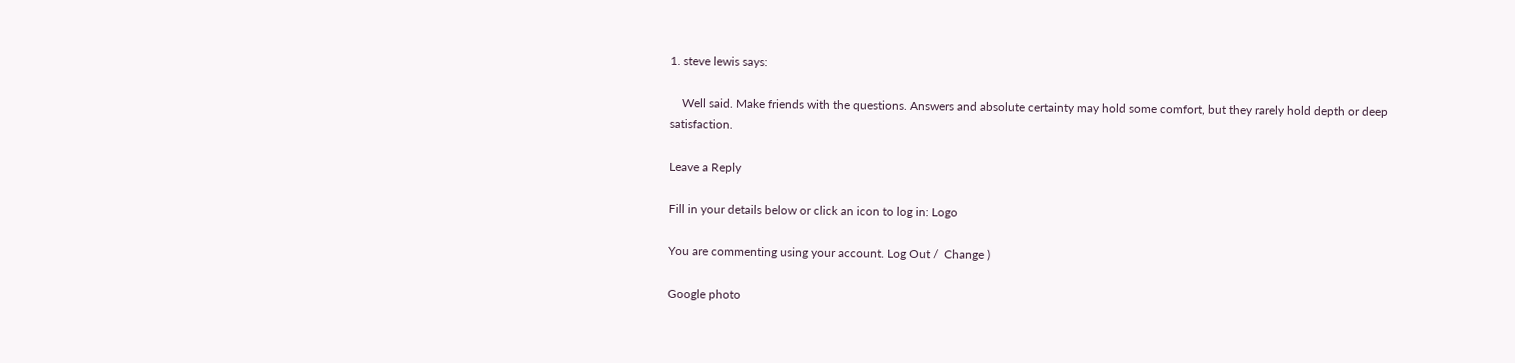1. steve lewis says:

    Well said. Make friends with the questions. Answers and absolute certainty may hold some comfort, but they rarely hold depth or deep satisfaction.

Leave a Reply

Fill in your details below or click an icon to log in: Logo

You are commenting using your account. Log Out /  Change )

Google photo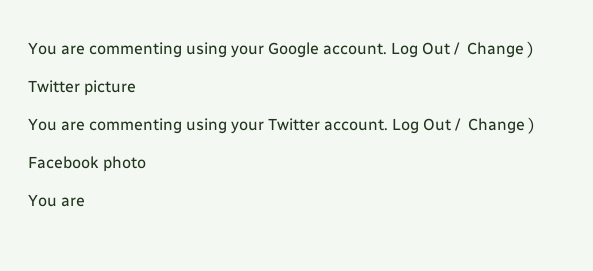You are commenting using your Google account. Log Out /  Change )

Twitter picture

You are commenting using your Twitter account. Log Out /  Change )

Facebook photo

You are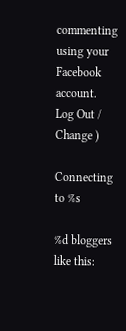commenting using your Facebook account. Log Out /  Change )

Connecting to %s

%d bloggers like this: